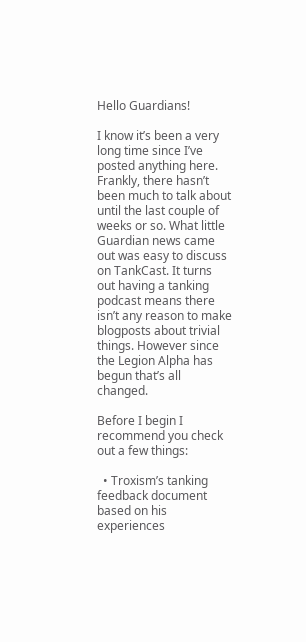Hello Guardians!

I know it’s been a very long time since I’ve posted anything here. Frankly, there hasn’t been much to talk about until the last couple of weeks or so. What little Guardian news came out was easy to discuss on TankCast. It turns out having a tanking podcast means there isn’t any reason to make blogposts about trivial things. However since the Legion Alpha has begun that’s all changed.

Before I begin I recommend you check out a few things:

  • Troxism’s tanking feedback document based on his experiences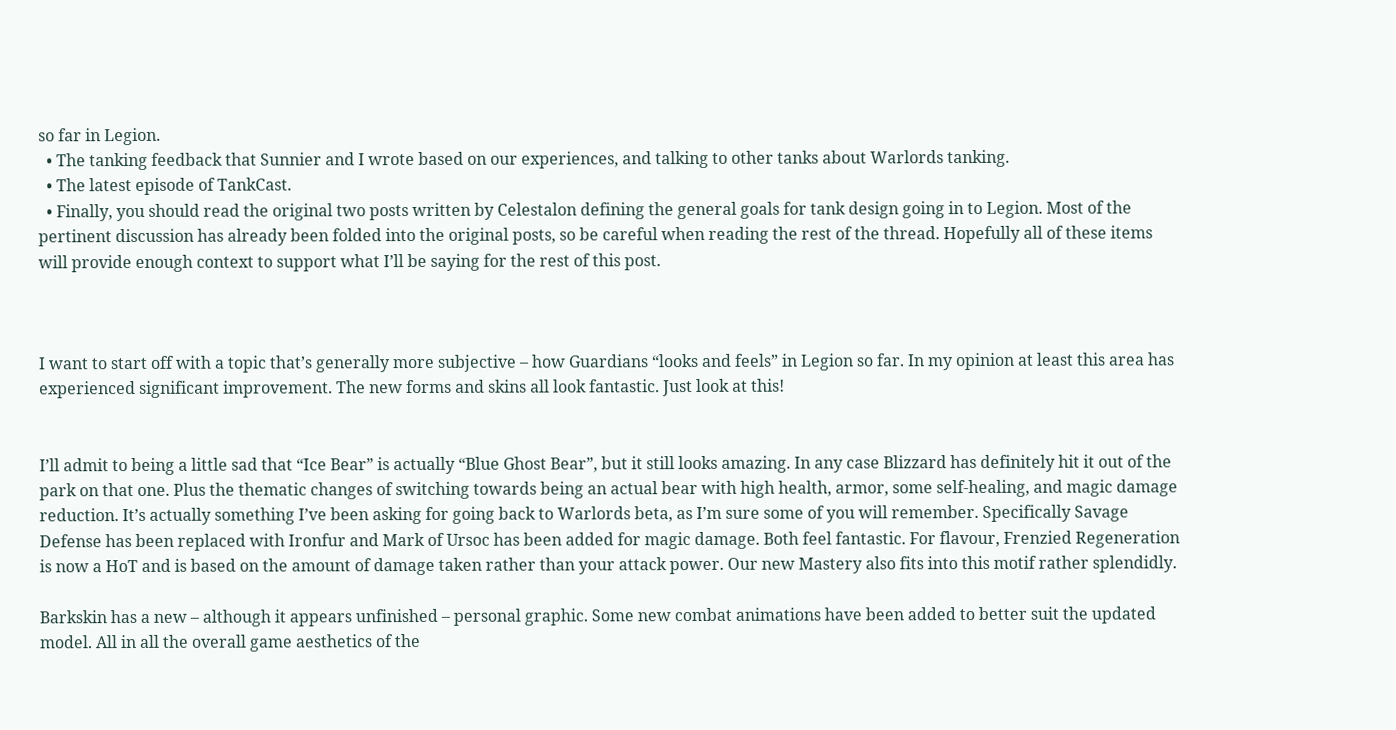so far in Legion.
  • The tanking feedback that Sunnier and I wrote based on our experiences, and talking to other tanks about Warlords tanking.
  • The latest episode of TankCast.
  • Finally, you should read the original two posts written by Celestalon defining the general goals for tank design going in to Legion. Most of the pertinent discussion has already been folded into the original posts, so be careful when reading the rest of the thread. Hopefully all of these items will provide enough context to support what I’ll be saying for the rest of this post.



I want to start off with a topic that’s generally more subjective – how Guardians “looks and feels” in Legion so far. In my opinion at least this area has experienced significant improvement. The new forms and skins all look fantastic. Just look at this!


I’ll admit to being a little sad that “Ice Bear” is actually “Blue Ghost Bear”, but it still looks amazing. In any case Blizzard has definitely hit it out of the park on that one. Plus the thematic changes of switching towards being an actual bear with high health, armor, some self-healing, and magic damage reduction. It’s actually something I’ve been asking for going back to Warlords beta, as I’m sure some of you will remember. Specifically Savage Defense has been replaced with Ironfur and Mark of Ursoc has been added for magic damage. Both feel fantastic. For flavour, Frenzied Regeneration is now a HoT and is based on the amount of damage taken rather than your attack power. Our new Mastery also fits into this motif rather splendidly.

Barkskin has a new – although it appears unfinished – personal graphic. Some new combat animations have been added to better suit the updated model. All in all the overall game aesthetics of the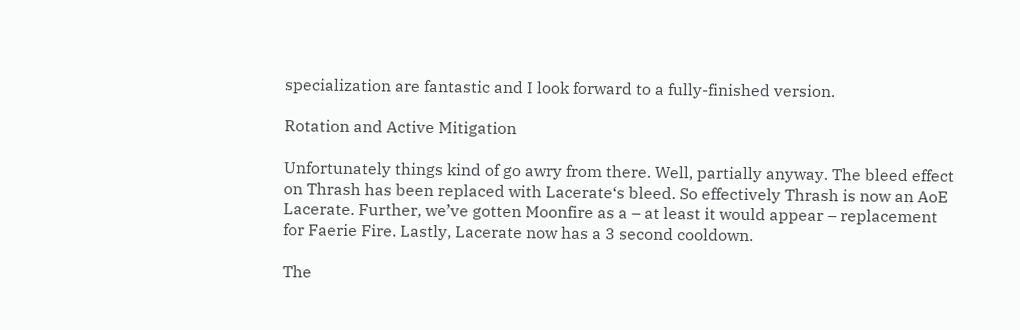specialization are fantastic and I look forward to a fully-finished version.

Rotation and Active Mitigation

Unfortunately things kind of go awry from there. Well, partially anyway. The bleed effect on Thrash has been replaced with Lacerate‘s bleed. So effectively Thrash is now an AoE Lacerate. Further, we’ve gotten Moonfire as a – at least it would appear – replacement for Faerie Fire. Lastly, Lacerate now has a 3 second cooldown.

The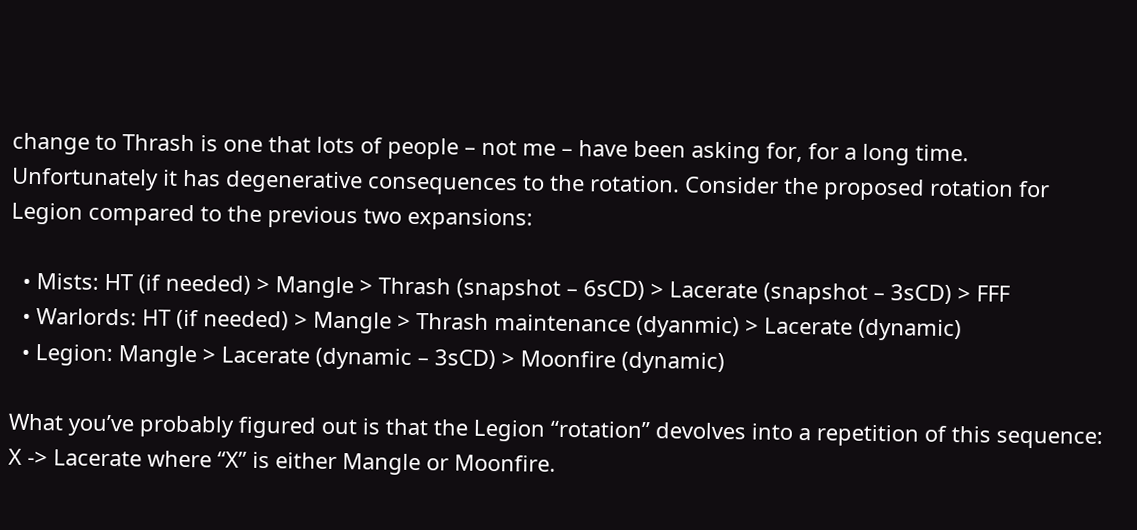change to Thrash is one that lots of people – not me – have been asking for, for a long time. Unfortunately it has degenerative consequences to the rotation. Consider the proposed rotation for Legion compared to the previous two expansions:

  • Mists: HT (if needed) > Mangle > Thrash (snapshot – 6sCD) > Lacerate (snapshot – 3sCD) > FFF
  • Warlords: HT (if needed) > Mangle > Thrash maintenance (dyanmic) > Lacerate (dynamic)
  • Legion: Mangle > Lacerate (dynamic – 3sCD) > Moonfire (dynamic)

What you’ve probably figured out is that the Legion “rotation” devolves into a repetition of this sequence: X -> Lacerate where “X” is either Mangle or Moonfire.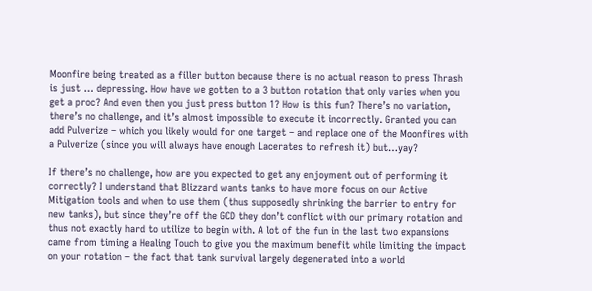Moonfire being treated as a filler button because there is no actual reason to press Thrash is just … depressing. How have we gotten to a 3 button rotation that only varies when you get a proc? And even then you just press button 1? How is this fun? There’s no variation, there’s no challenge, and it’s almost impossible to execute it incorrectly. Granted you can add Pulverize – which you likely would for one target – and replace one of the Moonfires with a Pulverize (since you will always have enough Lacerates to refresh it) but…yay?

If there’s no challenge, how are you expected to get any enjoyment out of performing it correctly? I understand that Blizzard wants tanks to have more focus on our Active Mitigation tools and when to use them (thus supposedly shrinking the barrier to entry for new tanks), but since they’re off the GCD they don’t conflict with our primary rotation and thus not exactly hard to utilize to begin with. A lot of the fun in the last two expansions came from timing a Healing Touch to give you the maximum benefit while limiting the impact on your rotation – the fact that tank survival largely degenerated into a world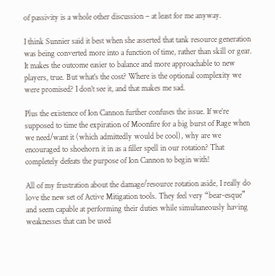of passivity is a whole other discussion – at least for me anyway.

I think Sunnier said it best when she asserted that tank resource generation was being converted more into a function of time, rather than skill or gear. It makes the outcome easier to balance and more approachable to new players, true. But what’s the cost? Where is the optional complexity we were promised? I don’t see it, and that makes me sad.

Plus the existence of Ion Cannon further confuses the issue. If we’re supposed to time the expiration of Moonfire for a big burst of Rage when we need/want it (which admittedly would be cool), why are we encouraged to shoehorn it in as a filler spell in our rotation? That completely defeats the purpose of Ion Cannon to begin with!

All of my frustration about the damage/resource rotation aside, I really do love the new set of Active Mitigation tools. They feel very “bear-esque” and seem capable at performing their duties while simultaneously having weaknesses that can be used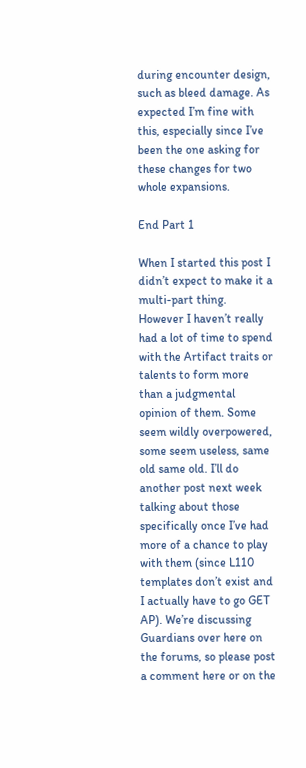during encounter design, such as bleed damage. As expected I’m fine with this, especially since I’ve been the one asking for these changes for two whole expansions.

End Part 1

When I started this post I didn’t expect to make it a multi-part thing. However I haven’t really had a lot of time to spend with the Artifact traits or talents to form more than a judgmental opinion of them. Some seem wildly overpowered, some seem useless, same old same old. I’ll do another post next week talking about those specifically once I’ve had more of a chance to play with them (since L110 templates don’t exist and I actually have to go GET AP). We’re discussing Guardians over here on the forums, so please post a comment here or on the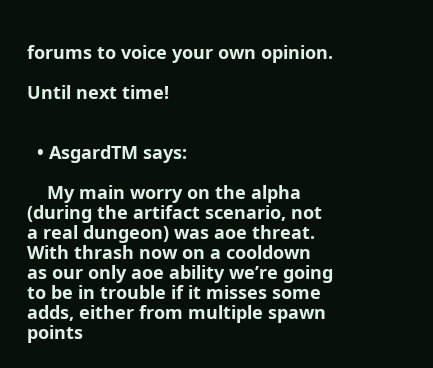forums to voice your own opinion.

Until next time!


  • AsgardTM says:

    My main worry on the alpha (during the artifact scenario, not a real dungeon) was aoe threat. With thrash now on a cooldown as our only aoe ability we’re going to be in trouble if it misses some adds, either from multiple spawn points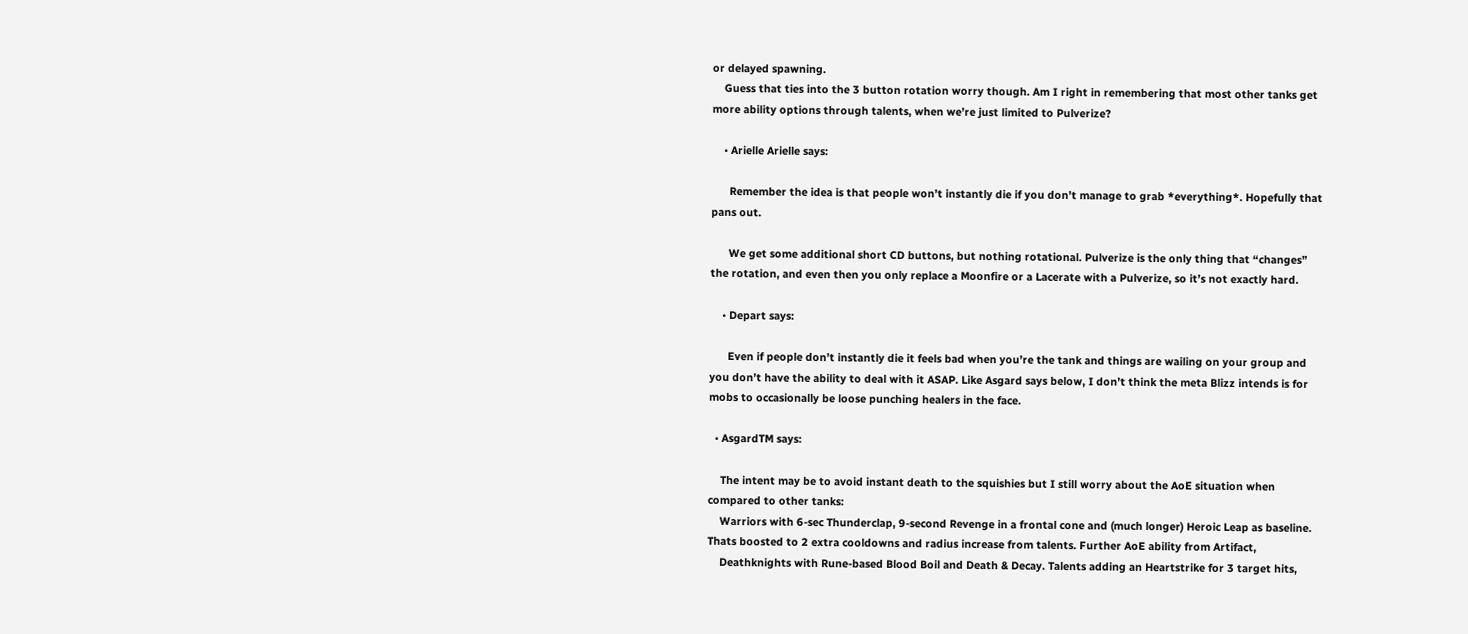or delayed spawning.
    Guess that ties into the 3 button rotation worry though. Am I right in remembering that most other tanks get more ability options through talents, when we’re just limited to Pulverize?

    • Arielle Arielle says:

      Remember the idea is that people won’t instantly die if you don’t manage to grab *everything*. Hopefully that pans out.

      We get some additional short CD buttons, but nothing rotational. Pulverize is the only thing that “changes” the rotation, and even then you only replace a Moonfire or a Lacerate with a Pulverize, so it’s not exactly hard.

    • Depart says:

      Even if people don’t instantly die it feels bad when you’re the tank and things are wailing on your group and you don’t have the ability to deal with it ASAP. Like Asgard says below, I don’t think the meta Blizz intends is for mobs to occasionally be loose punching healers in the face.

  • AsgardTM says:

    The intent may be to avoid instant death to the squishies but I still worry about the AoE situation when compared to other tanks:
    Warriors with 6-sec Thunderclap, 9-second Revenge in a frontal cone and (much longer) Heroic Leap as baseline. Thats boosted to 2 extra cooldowns and radius increase from talents. Further AoE ability from Artifact,
    Deathknights with Rune-based Blood Boil and Death & Decay. Talents adding an Heartstrike for 3 target hits,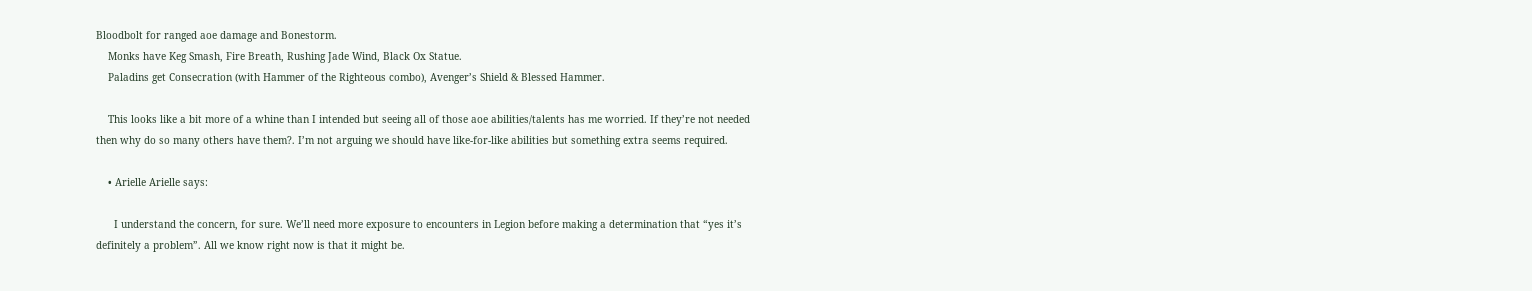Bloodbolt for ranged aoe damage and Bonestorm.
    Monks have Keg Smash, Fire Breath, Rushing Jade Wind, Black Ox Statue.
    Paladins get Consecration (with Hammer of the Righteous combo), Avenger’s Shield & Blessed Hammer.

    This looks like a bit more of a whine than I intended but seeing all of those aoe abilities/talents has me worried. If they’re not needed then why do so many others have them?. I’m not arguing we should have like-for-like abilities but something extra seems required.

    • Arielle Arielle says:

      I understand the concern, for sure. We’ll need more exposure to encounters in Legion before making a determination that “yes it’s definitely a problem”. All we know right now is that it might be.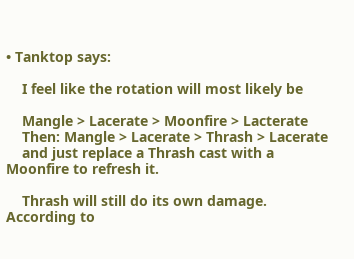• Tanktop says:

    I feel like the rotation will most likely be

    Mangle > Lacerate > Moonfire > Lacterate
    Then: Mangle > Lacerate > Thrash > Lacerate
    and just replace a Thrash cast with a Moonfire to refresh it.

    Thrash will still do its own damage. According to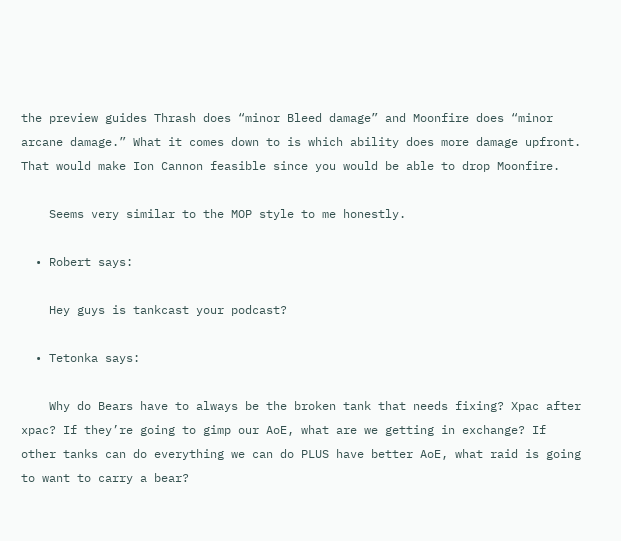the preview guides Thrash does “minor Bleed damage” and Moonfire does “minor arcane damage.” What it comes down to is which ability does more damage upfront. That would make Ion Cannon feasible since you would be able to drop Moonfire.

    Seems very similar to the MOP style to me honestly.

  • Robert says:

    Hey guys is tankcast your podcast?

  • Tetonka says:

    Why do Bears have to always be the broken tank that needs fixing? Xpac after xpac? If they’re going to gimp our AoE, what are we getting in exchange? If other tanks can do everything we can do PLUS have better AoE, what raid is going to want to carry a bear?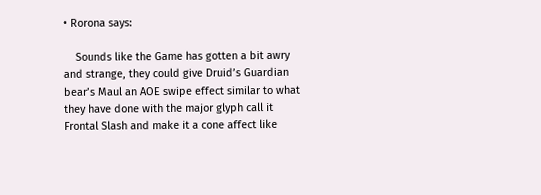• Rorona says:

    Sounds like the Game has gotten a bit awry and strange, they could give Druid’s Guardian bear’s Maul an AOE swipe effect similar to what they have done with the major glyph call it Frontal Slash and make it a cone affect like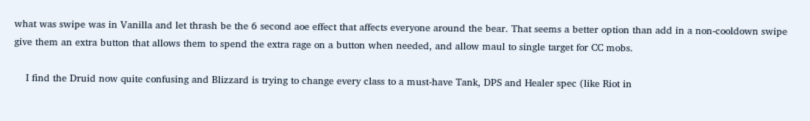what was swipe was in Vanilla and let thrash be the 6 second aoe effect that affects everyone around the bear. That seems a better option than add in a non-cooldown swipe give them an extra button that allows them to spend the extra rage on a button when needed, and allow maul to single target for CC mobs.

    I find the Druid now quite confusing and Blizzard is trying to change every class to a must-have Tank, DPS and Healer spec (like Riot in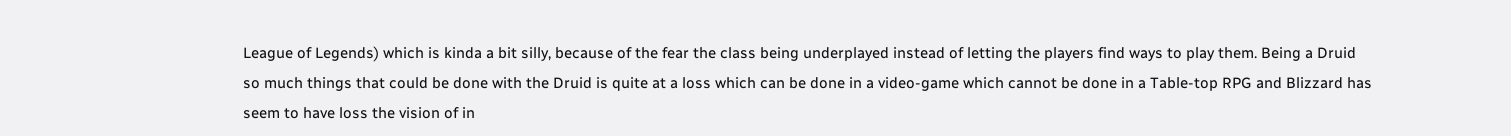League of Legends) which is kinda a bit silly, because of the fear the class being underplayed instead of letting the players find ways to play them. Being a Druid so much things that could be done with the Druid is quite at a loss which can be done in a video-game which cannot be done in a Table-top RPG and Blizzard has seem to have loss the vision of in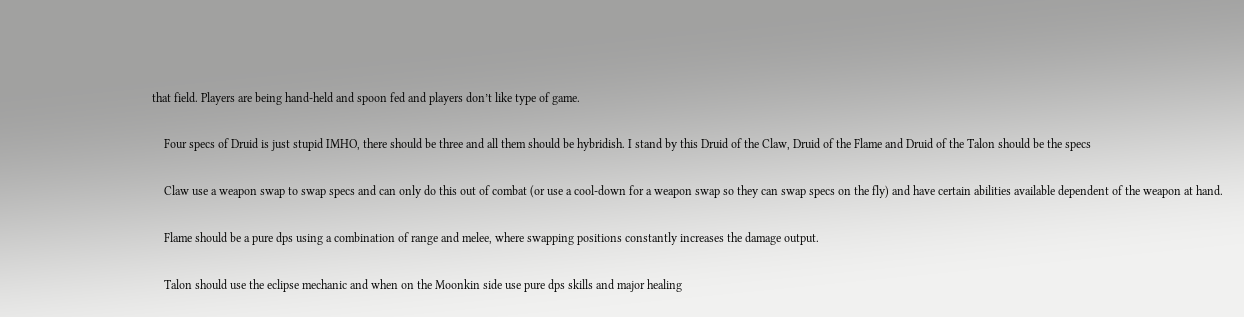that field. Players are being hand-held and spoon fed and players don’t like type of game.

    Four specs of Druid is just stupid IMHO, there should be three and all them should be hybridish. I stand by this Druid of the Claw, Druid of the Flame and Druid of the Talon should be the specs

    Claw use a weapon swap to swap specs and can only do this out of combat (or use a cool-down for a weapon swap so they can swap specs on the fly) and have certain abilities available dependent of the weapon at hand.

    Flame should be a pure dps using a combination of range and melee, where swapping positions constantly increases the damage output.

    Talon should use the eclipse mechanic and when on the Moonkin side use pure dps skills and major healing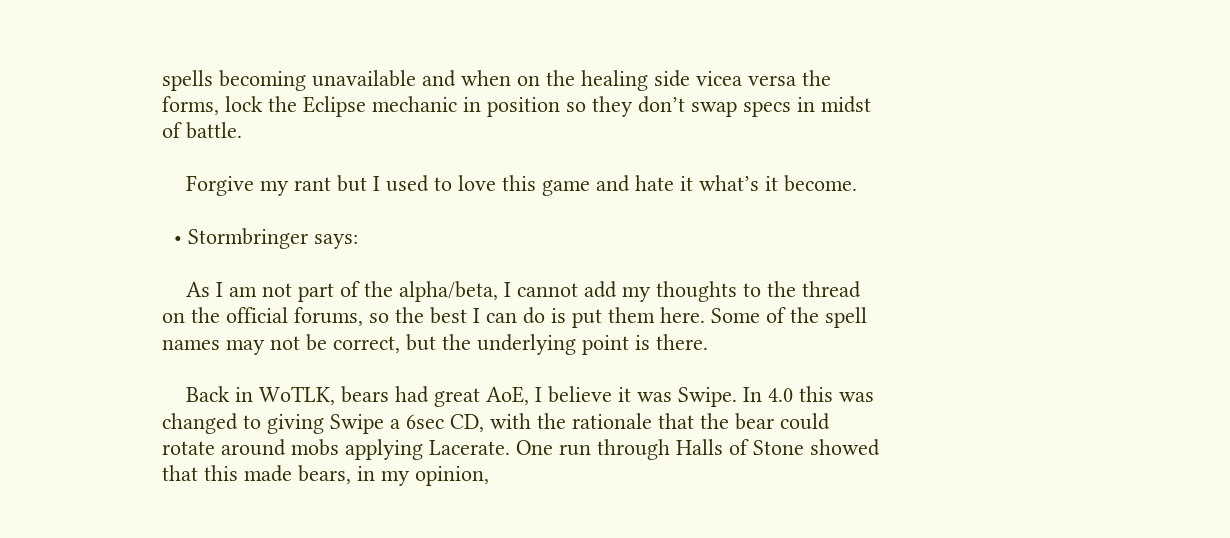spells becoming unavailable and when on the healing side vicea versa the forms, lock the Eclipse mechanic in position so they don’t swap specs in midst of battle.

    Forgive my rant but I used to love this game and hate it what’s it become.

  • Stormbringer says:

    As I am not part of the alpha/beta, I cannot add my thoughts to the thread on the official forums, so the best I can do is put them here. Some of the spell names may not be correct, but the underlying point is there.

    Back in WoTLK, bears had great AoE, I believe it was Swipe. In 4.0 this was changed to giving Swipe a 6sec CD, with the rationale that the bear could rotate around mobs applying Lacerate. One run through Halls of Stone showed that this made bears, in my opinion,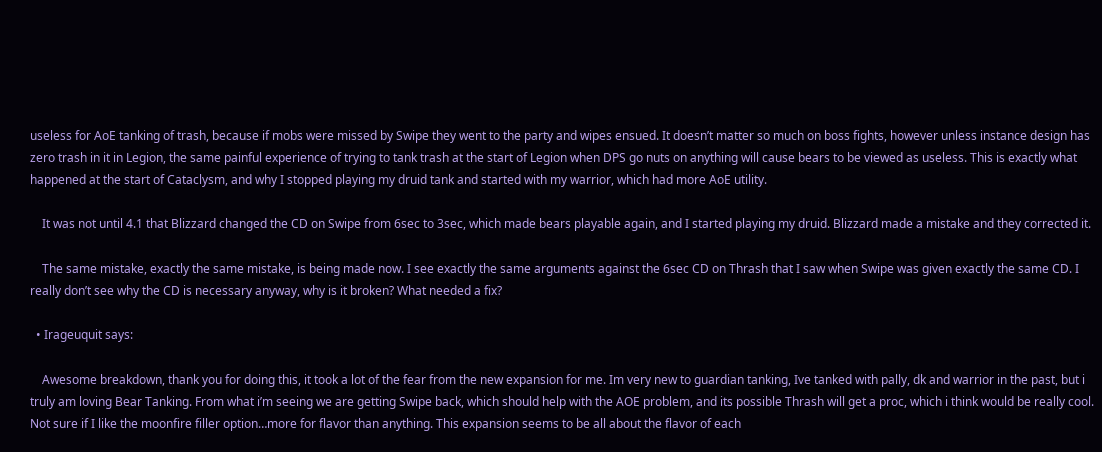useless for AoE tanking of trash, because if mobs were missed by Swipe they went to the party and wipes ensued. It doesn’t matter so much on boss fights, however unless instance design has zero trash in it in Legion, the same painful experience of trying to tank trash at the start of Legion when DPS go nuts on anything will cause bears to be viewed as useless. This is exactly what happened at the start of Cataclysm, and why I stopped playing my druid tank and started with my warrior, which had more AoE utility.

    It was not until 4.1 that Blizzard changed the CD on Swipe from 6sec to 3sec, which made bears playable again, and I started playing my druid. Blizzard made a mistake and they corrected it.

    The same mistake, exactly the same mistake, is being made now. I see exactly the same arguments against the 6sec CD on Thrash that I saw when Swipe was given exactly the same CD. I really don’t see why the CD is necessary anyway, why is it broken? What needed a fix?

  • Irageuquit says:

    Awesome breakdown, thank you for doing this, it took a lot of the fear from the new expansion for me. Im very new to guardian tanking, Ive tanked with pally, dk and warrior in the past, but i truly am loving Bear Tanking. From what i’m seeing we are getting Swipe back, which should help with the AOE problem, and its possible Thrash will get a proc, which i think would be really cool. Not sure if I like the moonfire filler option…more for flavor than anything. This expansion seems to be all about the flavor of each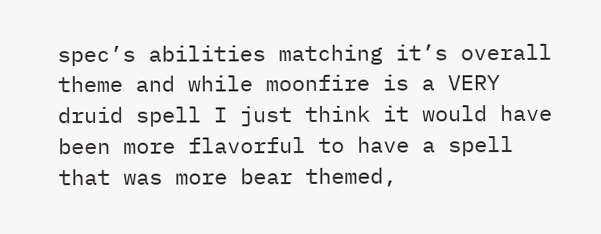spec’s abilities matching it’s overall theme and while moonfire is a VERY druid spell I just think it would have been more flavorful to have a spell that was more bear themed,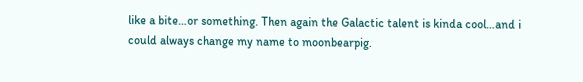like a bite…or something. Then again the Galactic talent is kinda cool…and i could always change my name to moonbearpig.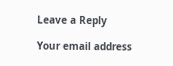Leave a Reply

Your email address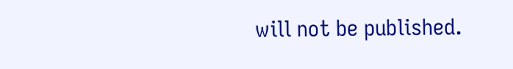will not be published.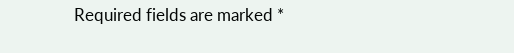Required fields are marked *